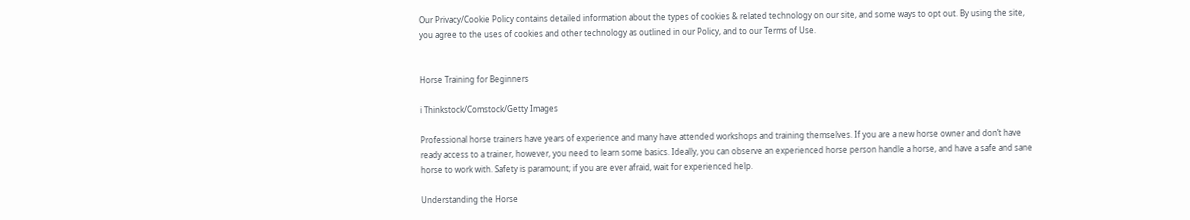Our Privacy/Cookie Policy contains detailed information about the types of cookies & related technology on our site, and some ways to opt out. By using the site, you agree to the uses of cookies and other technology as outlined in our Policy, and to our Terms of Use.


Horse Training for Beginners

i Thinkstock/Comstock/Getty Images

Professional horse trainers have years of experience and many have attended workshops and training themselves. If you are a new horse owner and don’t have ready access to a trainer, however, you need to learn some basics. Ideally, you can observe an experienced horse person handle a horse, and have a safe and sane horse to work with. Safety is paramount; if you are ever afraid, wait for experienced help.

Understanding the Horse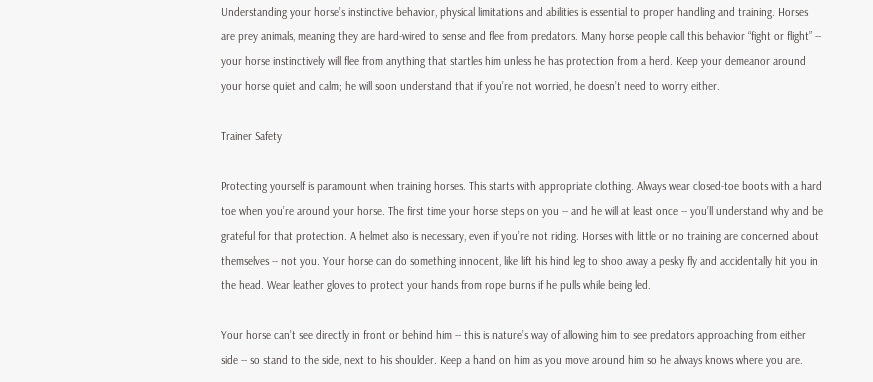Understanding your horse’s instinctive behavior, physical limitations and abilities is essential to proper handling and training. Horses are prey animals, meaning they are hard-wired to sense and flee from predators. Many horse people call this behavior “fight or flight” -- your horse instinctively will flee from anything that startles him unless he has protection from a herd. Keep your demeanor around your horse quiet and calm; he will soon understand that if you’re not worried, he doesn’t need to worry either.

Trainer Safety

Protecting yourself is paramount when training horses. This starts with appropriate clothing. Always wear closed-toe boots with a hard toe when you’re around your horse. The first time your horse steps on you -- and he will at least once -- you’ll understand why and be grateful for that protection. A helmet also is necessary, even if you’re not riding. Horses with little or no training are concerned about themselves -- not you. Your horse can do something innocent, like lift his hind leg to shoo away a pesky fly and accidentally hit you in the head. Wear leather gloves to protect your hands from rope burns if he pulls while being led.

Your horse can’t see directly in front or behind him -- this is nature’s way of allowing him to see predators approaching from either side -- so stand to the side, next to his shoulder. Keep a hand on him as you move around him so he always knows where you are.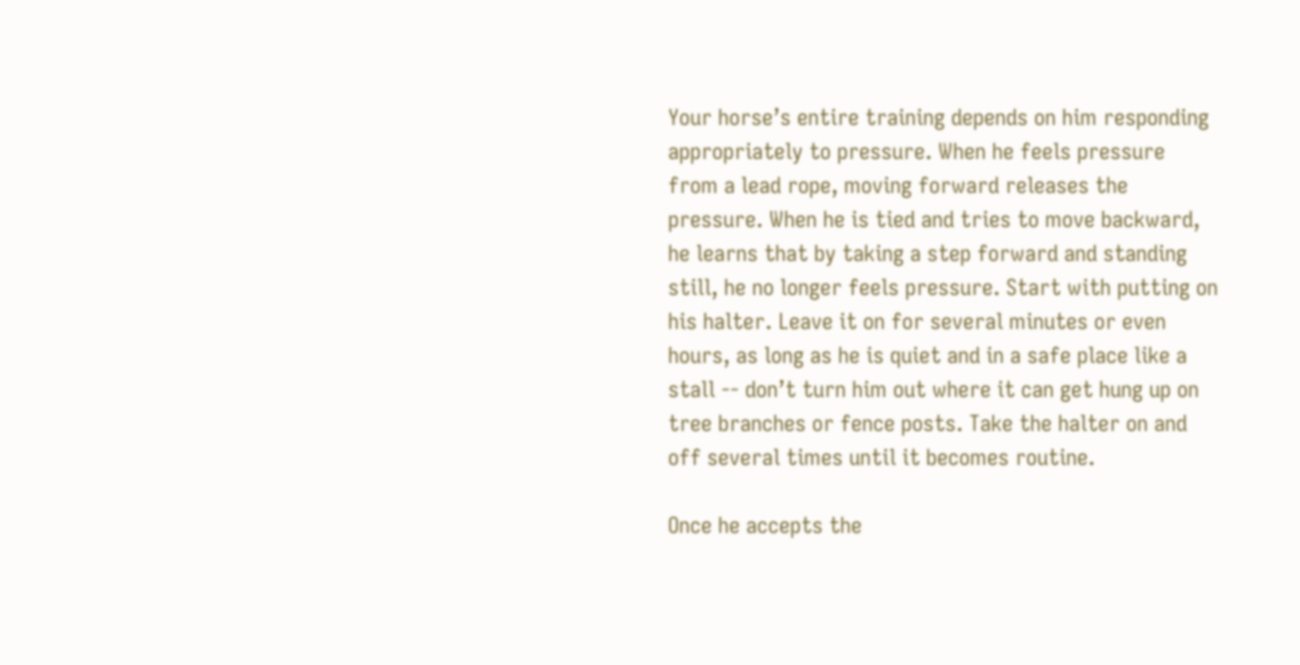Your horse’s entire training depends on him responding appropriately to pressure. When he feels pressure from a lead rope, moving forward releases the pressure. When he is tied and tries to move backward, he learns that by taking a step forward and standing still, he no longer feels pressure. Start with putting on his halter. Leave it on for several minutes or even hours, as long as he is quiet and in a safe place like a stall -- don’t turn him out where it can get hung up on tree branches or fence posts. Take the halter on and off several times until it becomes routine.

Once he accepts the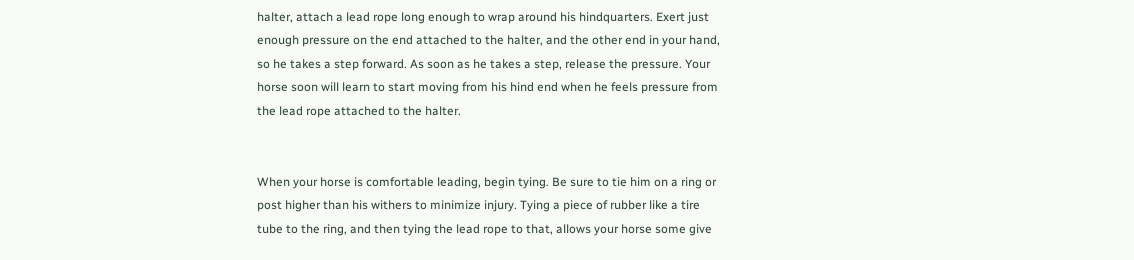halter, attach a lead rope long enough to wrap around his hindquarters. Exert just enough pressure on the end attached to the halter, and the other end in your hand, so he takes a step forward. As soon as he takes a step, release the pressure. Your horse soon will learn to start moving from his hind end when he feels pressure from the lead rope attached to the halter.


When your horse is comfortable leading, begin tying. Be sure to tie him on a ring or post higher than his withers to minimize injury. Tying a piece of rubber like a tire tube to the ring, and then tying the lead rope to that, allows your horse some give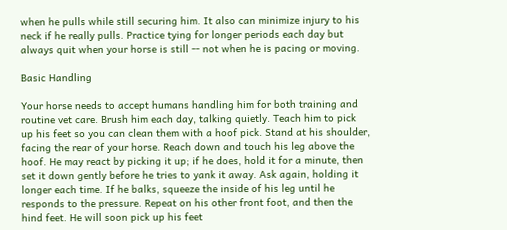when he pulls while still securing him. It also can minimize injury to his neck if he really pulls. Practice tying for longer periods each day but always quit when your horse is still -- not when he is pacing or moving.

Basic Handling

Your horse needs to accept humans handling him for both training and routine vet care. Brush him each day, talking quietly. Teach him to pick up his feet so you can clean them with a hoof pick. Stand at his shoulder, facing the rear of your horse. Reach down and touch his leg above the hoof. He may react by picking it up; if he does, hold it for a minute, then set it down gently before he tries to yank it away. Ask again, holding it longer each time. If he balks, squeeze the inside of his leg until he responds to the pressure. Repeat on his other front foot, and then the hind feet. He will soon pick up his feet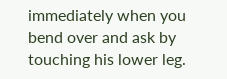immediately when you bend over and ask by touching his lower leg.